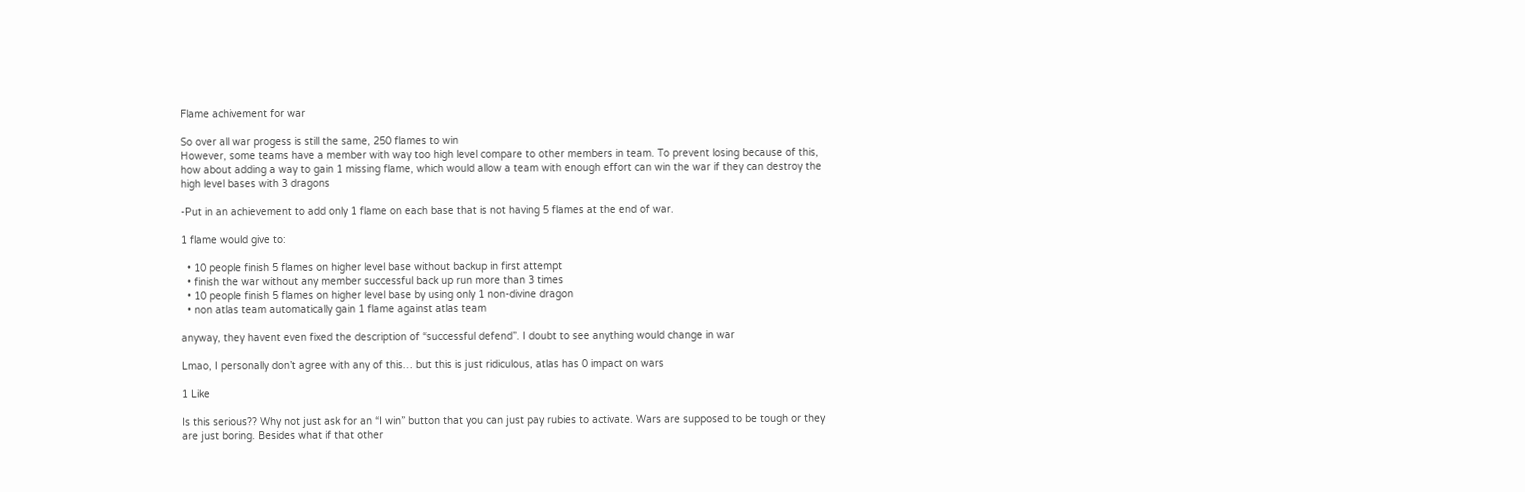Flame achivement for war

So over all war progess is still the same, 250 flames to win
However, some teams have a member with way too high level compare to other members in team. To prevent losing because of this, how about adding a way to gain 1 missing flame, which would allow a team with enough effort can win the war if they can destroy the high level bases with 3 dragons

-Put in an achievement to add only 1 flame on each base that is not having 5 flames at the end of war.

1 flame would give to:

  • 10 people finish 5 flames on higher level base without backup in first attempt
  • finish the war without any member successful back up run more than 3 times
  • 10 people finish 5 flames on higher level base by using only 1 non-divine dragon
  • non atlas team automatically gain 1 flame against atlas team

anyway, they havent even fixed the description of “successful defend”. I doubt to see anything would change in war

Lmao, I personally don’t agree with any of this… but this is just ridiculous, atlas has 0 impact on wars

1 Like

Is this serious?? Why not just ask for an “I win” button that you can just pay rubies to activate. Wars are supposed to be tough or they are just boring. Besides what if that other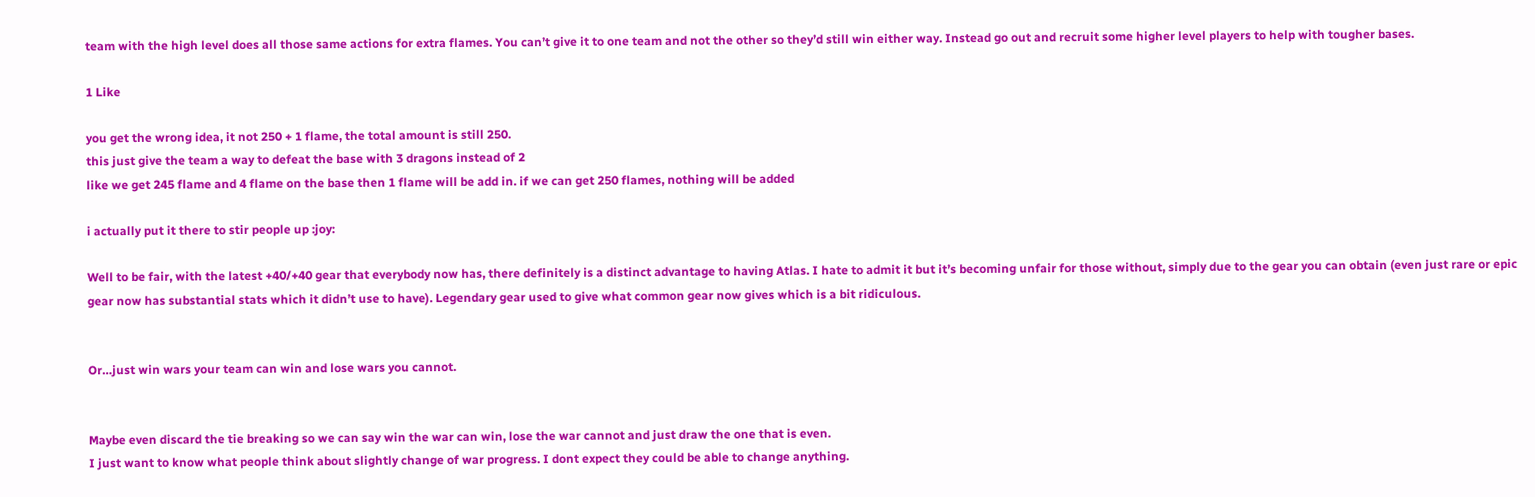team with the high level does all those same actions for extra flames. You can’t give it to one team and not the other so they’d still win either way. Instead go out and recruit some higher level players to help with tougher bases.

1 Like

you get the wrong idea, it not 250 + 1 flame, the total amount is still 250.
this just give the team a way to defeat the base with 3 dragons instead of 2
like we get 245 flame and 4 flame on the base then 1 flame will be add in. if we can get 250 flames, nothing will be added

i actually put it there to stir people up :joy:

Well to be fair, with the latest +40/+40 gear that everybody now has, there definitely is a distinct advantage to having Atlas. I hate to admit it but it’s becoming unfair for those without, simply due to the gear you can obtain (even just rare or epic gear now has substantial stats which it didn’t use to have). Legendary gear used to give what common gear now gives which is a bit ridiculous.


Or…just win wars your team can win and lose wars you cannot.


Maybe even discard the tie breaking so we can say win the war can win, lose the war cannot and just draw the one that is even.
I just want to know what people think about slightly change of war progress. I dont expect they could be able to change anything.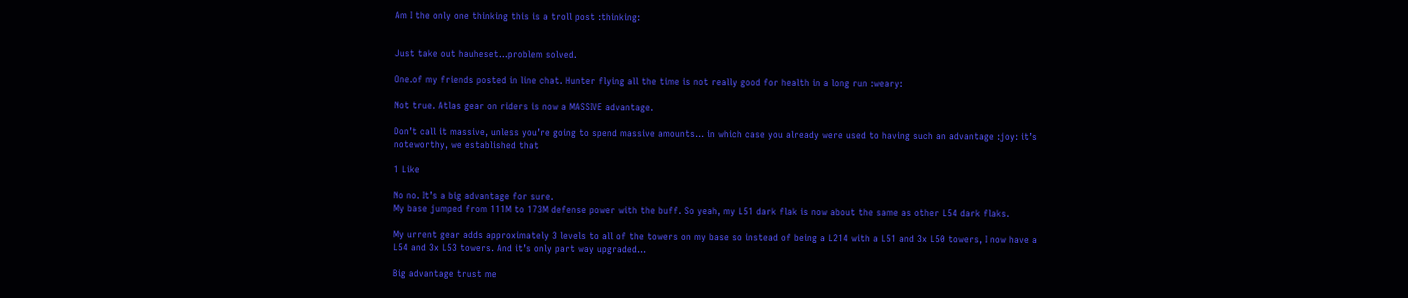Am I the only one thinking this is a troll post :thinking:


Just take out hauheset…problem solved.

One.of my friends posted in line chat. Hunter flying all the time is not really good for health in a long run :weary:

Not true. Atlas gear on riders is now a MASSIVE advantage.

Don’t call it massive, unless you’re going to spend massive amounts… in which case you already were used to having such an advantage :joy: it’s noteworthy, we established that

1 Like

No no. It’s a big advantage for sure.
My base jumped from 111M to 173M defense power with the buff. So yeah, my L51 dark flak is now about the same as other L54 dark flaks.

My urrent gear adds approximately 3 levels to all of the towers on my base so instead of being a L214 with a L51 and 3x L50 towers, I now have a L54 and 3x L53 towers. And it’s only part way upgraded…

Big advantage trust me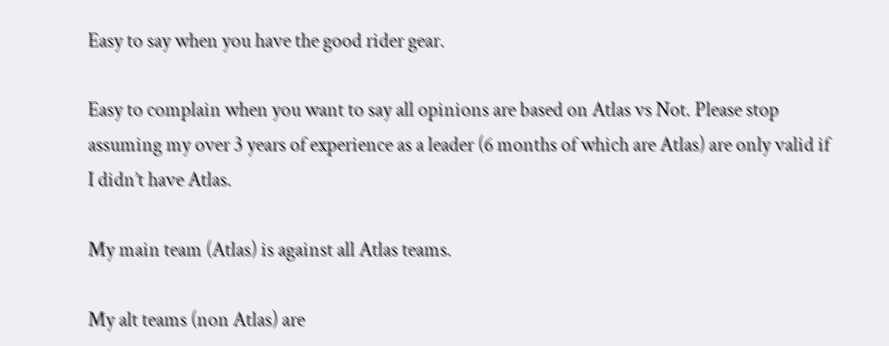Easy to say when you have the good rider gear.

Easy to complain when you want to say all opinions are based on Atlas vs Not. Please stop assuming my over 3 years of experience as a leader (6 months of which are Atlas) are only valid if I didn’t have Atlas.

My main team (Atlas) is against all Atlas teams.

My alt teams (non Atlas) are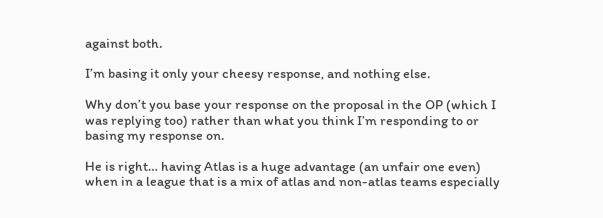against both.

I’m basing it only your cheesy response, and nothing else.

Why don’t you base your response on the proposal in the OP (which I was replying too) rather than what you think I’m responding to or basing my response on.

He is right… having Atlas is a huge advantage (an unfair one even) when in a league that is a mix of atlas and non-atlas teams especially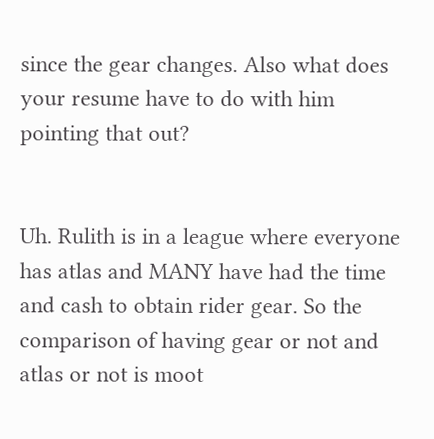since the gear changes. Also what does your resume have to do with him pointing that out?


Uh. Rulith is in a league where everyone has atlas and MANY have had the time and cash to obtain rider gear. So the comparison of having gear or not and atlas or not is moot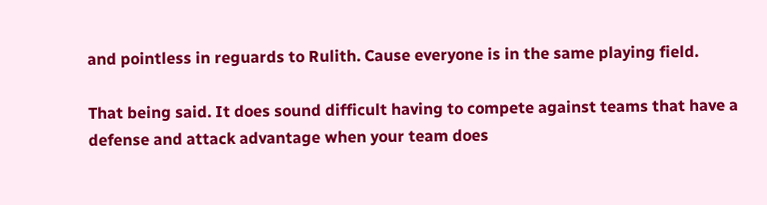and pointless in reguards to Rulith. Cause everyone is in the same playing field.

That being said. It does sound difficult having to compete against teams that have a defense and attack advantage when your team does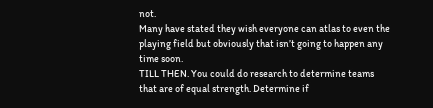not.
Many have stated they wish everyone can atlas to even the playing field but obviously that isn’t going to happen any time soon.
TILL THEN. You could do research to determine teams that are of equal strength. Determine if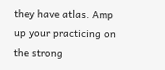they have atlas. Amp up your practicing on the strong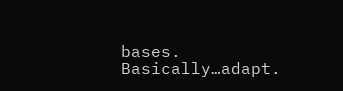bases. Basically…adapt.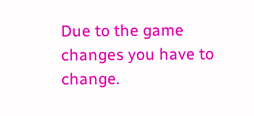Due to the game changes you have to change.